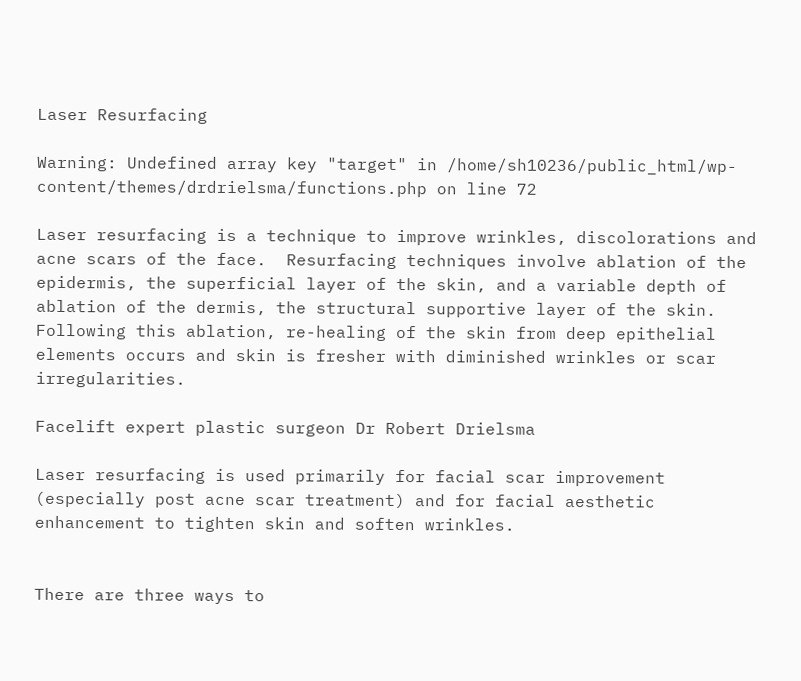Laser Resurfacing

Warning: Undefined array key "target" in /home/sh10236/public_html/wp-content/themes/drdrielsma/functions.php on line 72

Laser resurfacing is a technique to improve wrinkles, discolorations and acne scars of the face.  Resurfacing techniques involve ablation of the epidermis, the superficial layer of the skin, and a variable depth of ablation of the dermis, the structural supportive layer of the skin.  Following this ablation, re-healing of the skin from deep epithelial elements occurs and skin is fresher with diminished wrinkles or scar irregularities.

Facelift expert plastic surgeon Dr Robert Drielsma

Laser resurfacing is used primarily for facial scar improvement (especially post acne scar treatment) and for facial aesthetic enhancement to tighten skin and soften wrinkles.


There are three ways to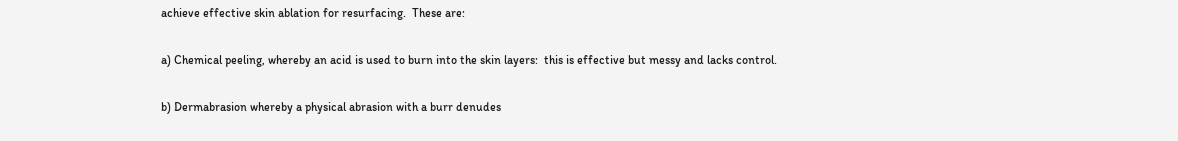achieve effective skin ablation for resurfacing.  These are:

a) Chemical peeling, whereby an acid is used to burn into the skin layers:  this is effective but messy and lacks control.

b) Dermabrasion whereby a physical abrasion with a burr denudes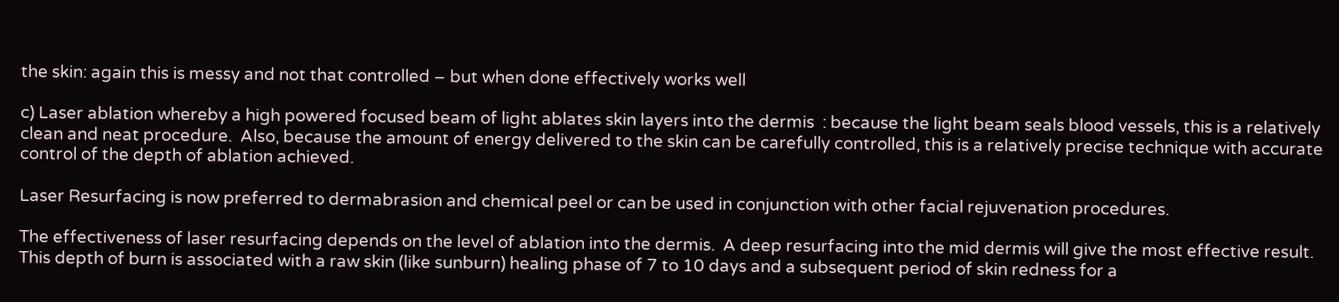the skin: again this is messy and not that controlled – but when done effectively works well

c) Laser ablation whereby a high powered focused beam of light ablates skin layers into the dermis  : because the light beam seals blood vessels, this is a relatively clean and neat procedure.  Also, because the amount of energy delivered to the skin can be carefully controlled, this is a relatively precise technique with accurate control of the depth of ablation achieved.

Laser Resurfacing is now preferred to dermabrasion and chemical peel or can be used in conjunction with other facial rejuvenation procedures.

The effectiveness of laser resurfacing depends on the level of ablation into the dermis.  A deep resurfacing into the mid dermis will give the most effective result.  This depth of burn is associated with a raw skin (like sunburn) healing phase of 7 to 10 days and a subsequent period of skin redness for a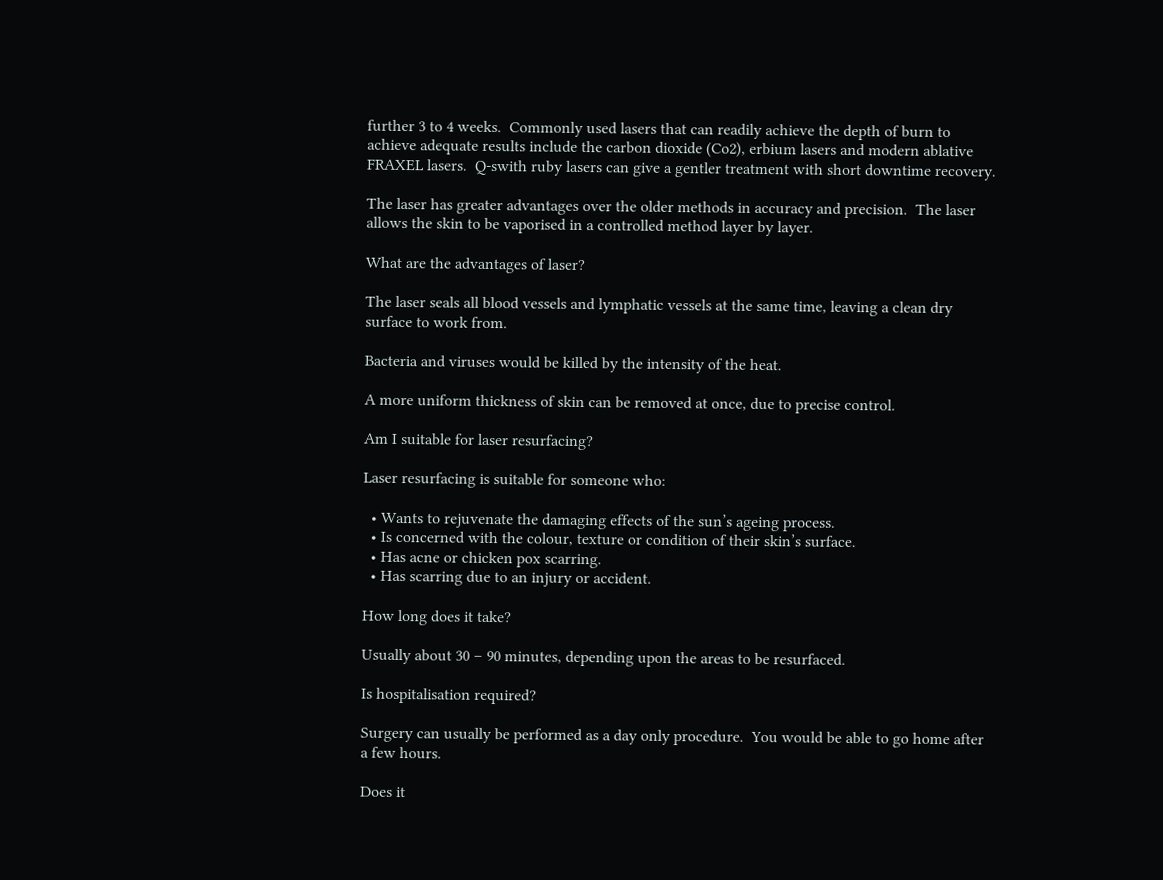further 3 to 4 weeks.  Commonly used lasers that can readily achieve the depth of burn to achieve adequate results include the carbon dioxide (Co2), erbium lasers and modern ablative FRAXEL lasers.  Q-swith ruby lasers can give a gentler treatment with short downtime recovery.

The laser has greater advantages over the older methods in accuracy and precision.  The laser allows the skin to be vaporised in a controlled method layer by layer.

What are the advantages of laser?

The laser seals all blood vessels and lymphatic vessels at the same time, leaving a clean dry surface to work from.

Bacteria and viruses would be killed by the intensity of the heat.

A more uniform thickness of skin can be removed at once, due to precise control.

Am I suitable for laser resurfacing?

Laser resurfacing is suitable for someone who:

  • Wants to rejuvenate the damaging effects of the sun’s ageing process.
  • Is concerned with the colour, texture or condition of their skin’s surface.
  • Has acne or chicken pox scarring.
  • Has scarring due to an injury or accident.

How long does it take?

Usually about 30 – 90 minutes, depending upon the areas to be resurfaced.

Is hospitalisation required?

Surgery can usually be performed as a day only procedure.  You would be able to go home after a few hours.

Does it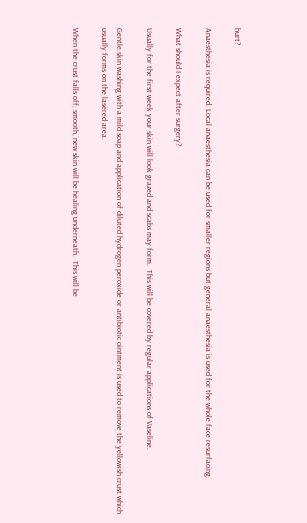hurt?

Anaesthesia is required. Local anaesthesia can be used for smaller regions but general anaesthesia is used for the whole face resurfacing.

What should I expect after surgery?

Usually for the first week your skin will look grazed and scabs may form.  This will be covered by regular applications of Vaseline.

Gentle skin washing with a mild soap and application of diluted hydrogen peroxide or antibiotic ointment is used to remove the yellowish crust which usually forms on the lasered area.

When the crust falls off, smooth, new skin will be healing underneath.  This will be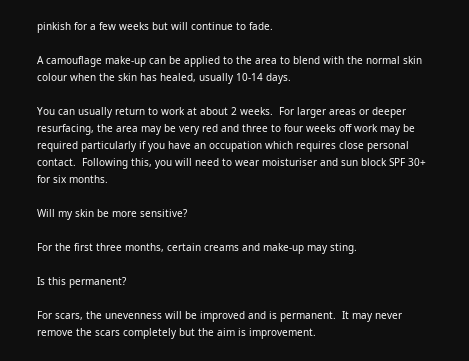pinkish for a few weeks but will continue to fade.

A camouflage make-up can be applied to the area to blend with the normal skin colour when the skin has healed, usually 10-14 days.

You can usually return to work at about 2 weeks.  For larger areas or deeper resurfacing, the area may be very red and three to four weeks off work may be required particularly if you have an occupation which requires close personal contact.  Following this, you will need to wear moisturiser and sun block SPF 30+ for six months.

Will my skin be more sensitive?

For the first three months, certain creams and make-up may sting.

Is this permanent?

For scars, the unevenness will be improved and is permanent.  It may never remove the scars completely but the aim is improvement.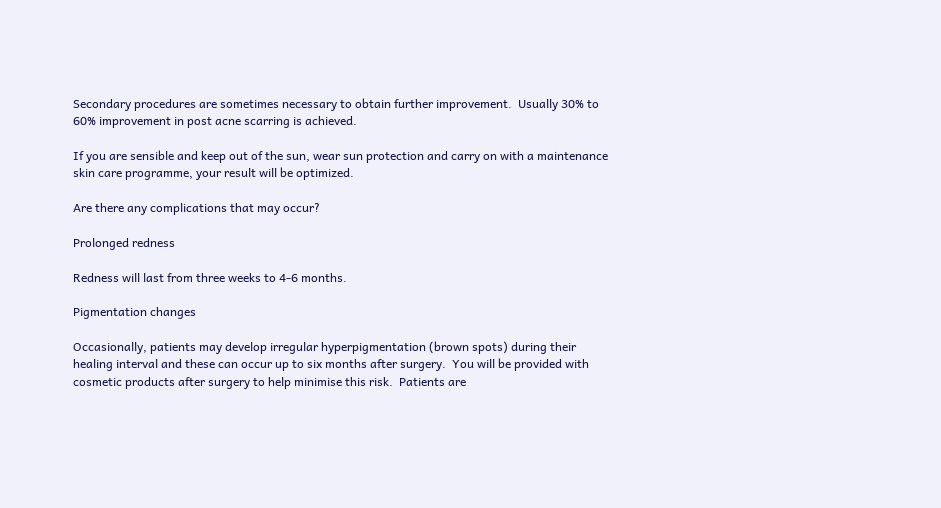Secondary procedures are sometimes necessary to obtain further improvement.  Usually 30% to 60% improvement in post acne scarring is achieved.

If you are sensible and keep out of the sun, wear sun protection and carry on with a maintenance skin care programme, your result will be optimized.

Are there any complications that may occur?

Prolonged redness

Redness will last from three weeks to 4-6 months.

Pigmentation changes

Occasionally, patients may develop irregular hyperpigmentation (brown spots) during their healing interval and these can occur up to six months after surgery.  You will be provided with cosmetic products after surgery to help minimise this risk.  Patients are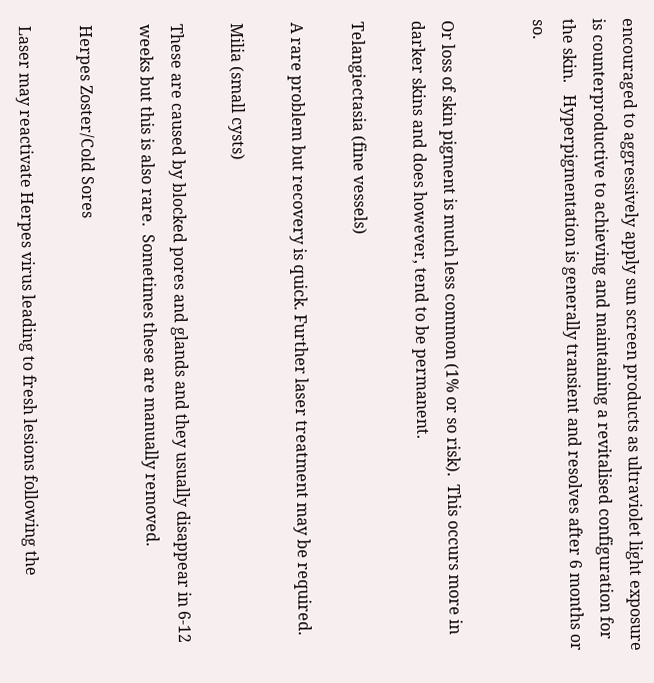encouraged to aggressively apply sun screen products as ultraviolet light exposure is counterproductive to achieving and maintaining a revitalised configuration for the skin.   Hyperpigmentation is generally transient and resolves after 6 months or so.


Or loss of skin pigment is much less common (1% or so risk).  This occurs more in darker skins and does however, tend to be permanent.

Telangiectasia (fine vessels)

A rare problem but recovery is quick. Further laser treatment may be required.

Milia (small cysts)

These are caused by blocked pores and glands and they usually disappear in 6-12 weeks but this is also rare.  Sometimes these are manually removed.

Herpes Zoster/Cold Sores

Laser may reactivate Herpes virus leading to fresh lesions following the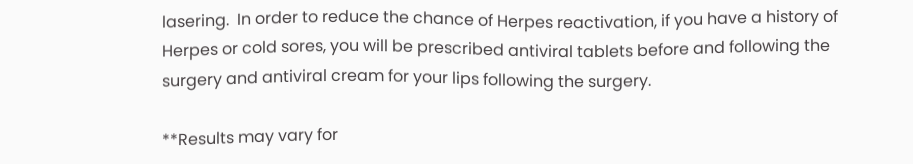lasering.  In order to reduce the chance of Herpes reactivation, if you have a history of Herpes or cold sores, you will be prescribed antiviral tablets before and following the surgery and antiviral cream for your lips following the surgery.

**Results may vary for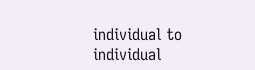individual to individual